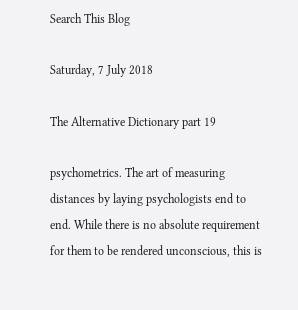Search This Blog

Saturday, 7 July 2018

The Alternative Dictionary part 19

psychometrics. The art of measuring distances by laying psychologists end to end. While there is no absolute requirement for them to be rendered unconscious, this is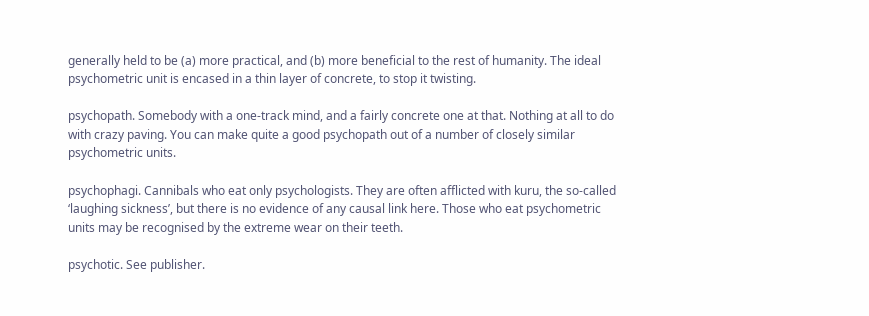generally held to be (a) more practical, and (b) more beneficial to the rest of humanity. The ideal psychometric unit is encased in a thin layer of concrete, to stop it twisting.

psychopath. Somebody with a one-track mind, and a fairly concrete one at that. Nothing at all to do with crazy paving. You can make quite a good psychopath out of a number of closely similar psychometric units.

psychophagi. Cannibals who eat only psychologists. They are often afflicted with kuru, the so-called ‘laughing sickness’, but there is no evidence of any causal link here. Those who eat psychometric units may be recognised by the extreme wear on their teeth.

psychotic. See publisher.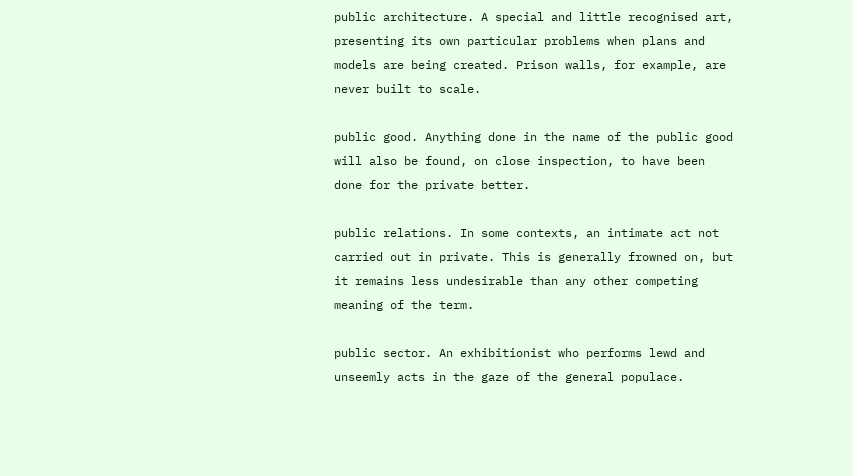public architecture. A special and little recognised art, presenting its own particular problems when plans and models are being created. Prison walls, for example, are never built to scale.

public good. Anything done in the name of the public good will also be found, on close inspection, to have been done for the private better.

public relations. In some contexts, an intimate act not carried out in private. This is generally frowned on, but it remains less undesirable than any other competing meaning of the term.

public sector. An exhibitionist who performs lewd and unseemly acts in the gaze of the general populace.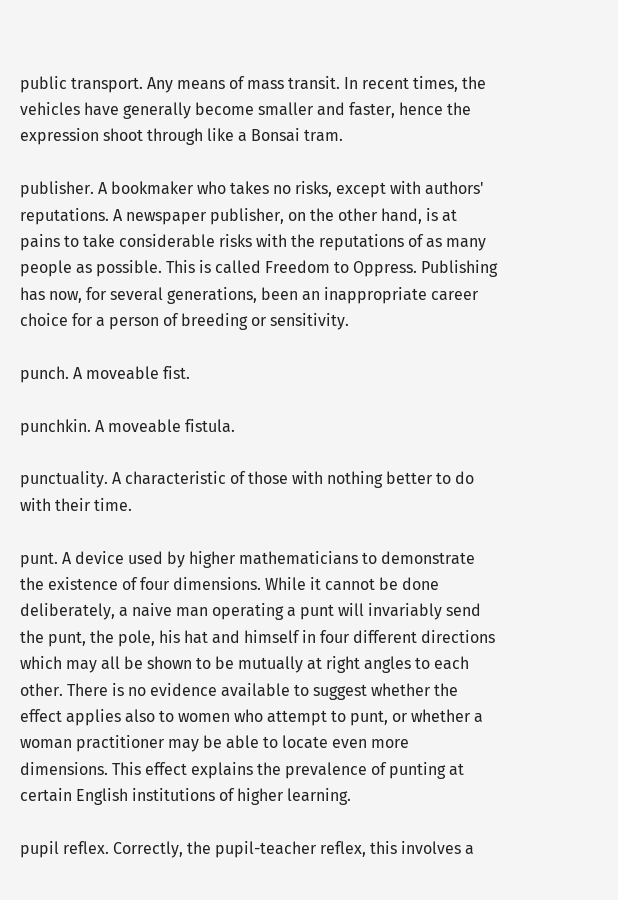public transport. Any means of mass transit. In recent times, the vehicles have generally become smaller and faster, hence the expression shoot through like a Bonsai tram.

publisher. A bookmaker who takes no risks, except with authors' reputations. A newspaper publisher, on the other hand, is at pains to take considerable risks with the reputations of as many people as possible. This is called Freedom to Oppress. Publishing has now, for several generations, been an inappropriate career choice for a person of breeding or sensitivity.

punch. A moveable fist.

punchkin. A moveable fistula.

punctuality. A characteristic of those with nothing better to do with their time.

punt. A device used by higher mathematicians to demonstrate the existence of four dimensions. While it cannot be done deliberately, a naive man operating a punt will invariably send the punt, the pole, his hat and himself in four different directions which may all be shown to be mutually at right angles to each other. There is no evidence available to suggest whether the effect applies also to women who attempt to punt, or whether a woman practitioner may be able to locate even more dimensions. This effect explains the prevalence of punting at certain English institutions of higher learning.

pupil reflex. Correctly, the pupil-teacher reflex, this involves a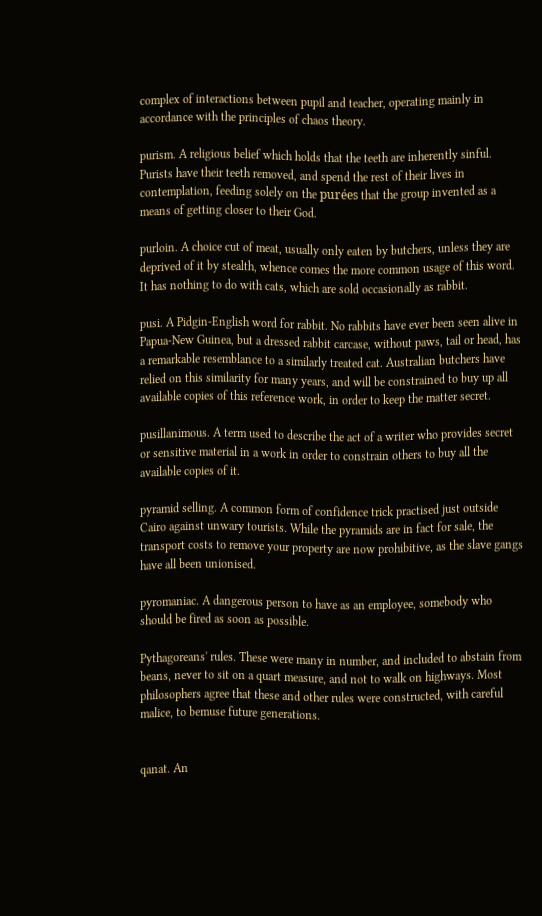complex of interactions between pupil and teacher, operating mainly in accordance with the principles of chaos theory.

purism. A religious belief which holds that the teeth are inherently sinful. Purists have their teeth removed, and spend the rest of their lives in contemplation, feeding solely on the purées that the group invented as a means of getting closer to their God.

purloin. A choice cut of meat, usually only eaten by butchers, unless they are deprived of it by stealth, whence comes the more common usage of this word. It has nothing to do with cats, which are sold occasionally as rabbit.

pusi. A Pidgin-English word for rabbit. No rabbits have ever been seen alive in Papua-New Guinea, but a dressed rabbit carcase, without paws, tail or head, has a remarkable resemblance to a similarly treated cat. Australian butchers have relied on this similarity for many years, and will be constrained to buy up all available copies of this reference work, in order to keep the matter secret.

pusillanimous. A term used to describe the act of a writer who provides secret or sensitive material in a work in order to constrain others to buy all the available copies of it.

pyramid selling. A common form of confidence trick practised just outside Cairo against unwary tourists. While the pyramids are in fact for sale, the transport costs to remove your property are now prohibitive, as the slave gangs have all been unionised.

pyromaniac. A dangerous person to have as an employee, somebody who should be fired as soon as possible.

Pythagoreans' rules. These were many in number, and included to abstain from beans, never to sit on a quart measure, and not to walk on highways. Most philosophers agree that these and other rules were constructed, with careful malice, to bemuse future generations.


qanat. An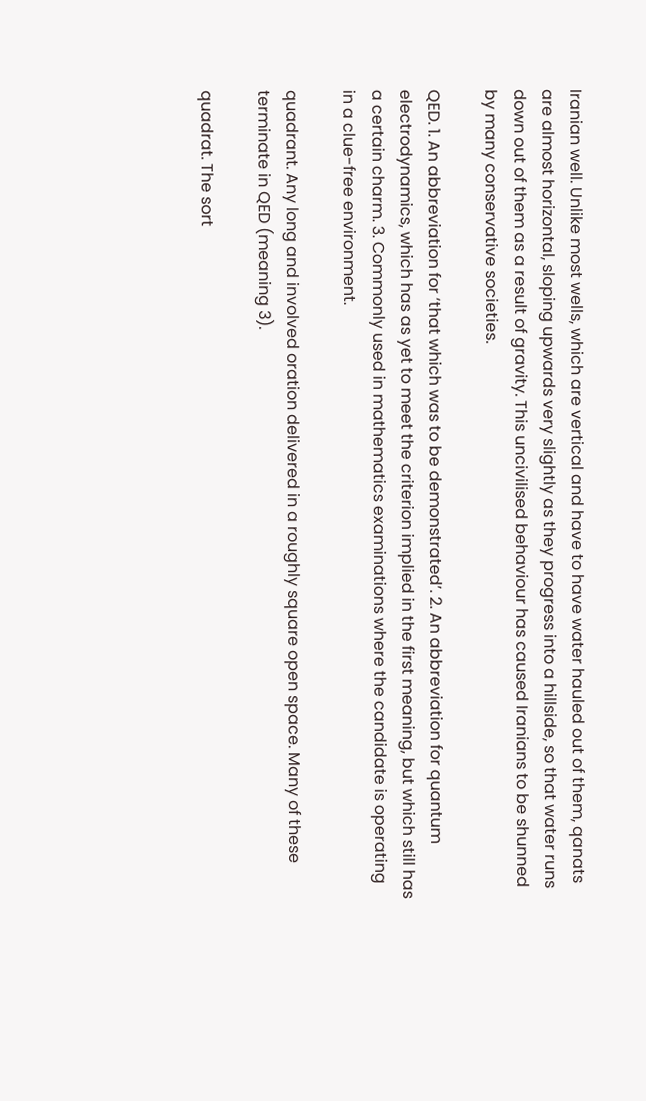Iranian well. Unlike most wells, which are vertical and have to have water hauled out of them, qanats are almost horizontal, sloping upwards very slightly as they progress into a hillside, so that water runs down out of them as a result of gravity. This uncivilised behaviour has caused Iranians to be shunned by many conservative societies.

QED. 1. An abbreviation for ‘that which was to be demonstrated’. 2. An abbreviation for quantum electrodynamics, which has as yet to meet the criterion implied in the first meaning, but which still has a certain charm. 3. Commonly used in mathematics examinations where the candidate is operating in a clue-free environment.

quadrant. Any long and involved oration delivered in a roughly square open space. Many of these terminate in QED (meaning 3).

quadrat. The sort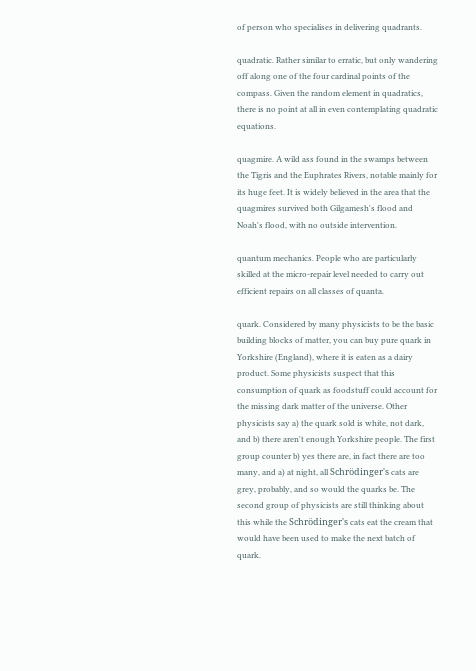of person who specialises in delivering quadrants.

quadratic. Rather similar to erratic, but only wandering off along one of the four cardinal points of the compass. Given the random element in quadratics, there is no point at all in even contemplating quadratic equations.

quagmire. A wild ass found in the swamps between the Tigris and the Euphrates Rivers, notable mainly for its huge feet. It is widely believed in the area that the quagmires survived both Gilgamesh's flood and Noah's flood, with no outside intervention.

quantum mechanics. People who are particularly skilled at the micro-repair level needed to carry out efficient repairs on all classes of quanta.

quark. Considered by many physicists to be the basic building blocks of matter, you can buy pure quark in Yorkshire (England), where it is eaten as a dairy product. Some physicists suspect that this consumption of quark as foodstuff could account for the missing dark matter of the universe. Other physicists say a) the quark sold is white, not dark, and b) there aren't enough Yorkshire people. The first group counter b) yes there are, in fact there are too many, and a) at night, all Schrödinger's cats are grey, probably, and so would the quarks be. The second group of physicists are still thinking about this while the Schrödinger's cats eat the cream that would have been used to make the next batch of quark.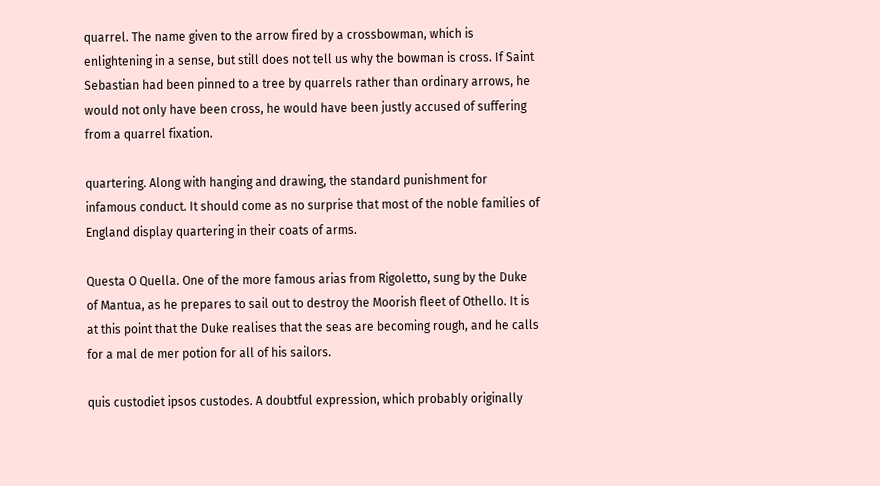quarrel. The name given to the arrow fired by a crossbowman, which is enlightening in a sense, but still does not tell us why the bowman is cross. If Saint Sebastian had been pinned to a tree by quarrels rather than ordinary arrows, he would not only have been cross, he would have been justly accused of suffering from a quarrel fixation.

quartering. Along with hanging and drawing, the standard punishment for infamous conduct. It should come as no surprise that most of the noble families of England display quartering in their coats of arms.

Questa O Quella. One of the more famous arias from Rigoletto, sung by the Duke of Mantua, as he prepares to sail out to destroy the Moorish fleet of Othello. It is at this point that the Duke realises that the seas are becoming rough, and he calls for a mal de mer potion for all of his sailors.

quis custodiet ipsos custodes. A doubtful expression, which probably originally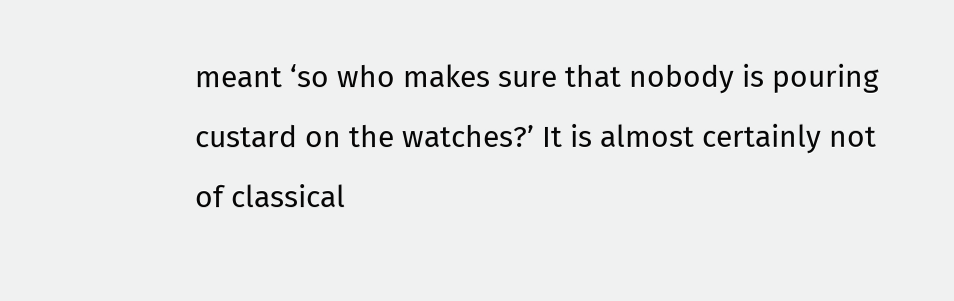meant ‘so who makes sure that nobody is pouring custard on the watches?’ It is almost certainly not of classical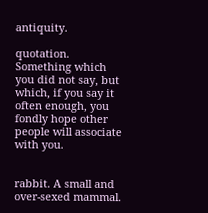antiquity.

quotation. Something which you did not say, but which, if you say it often enough, you fondly hope other people will associate with you.


rabbit. A small and over-sexed mammal.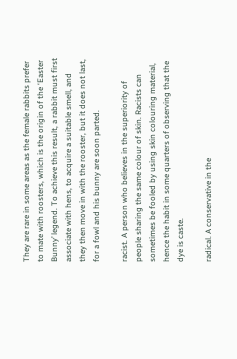They are rare in some areas as the female rabbits prefer to mate with roosters, which is the origin of the ‘Easter Bunny’ legend. To achieve this result, a rabbit must first associate with hens, to acquire a suitable smell, and they then move in with the rooster, but it does not last, for a fowl and his bunny are soon parted.

racist. A person who believes in the superiority of people sharing the same colour of skin. Racists can sometimes be fooled by using skin colouring material, hence the habit in some quarters of observing that the dye is caste.

radical. A conservative in the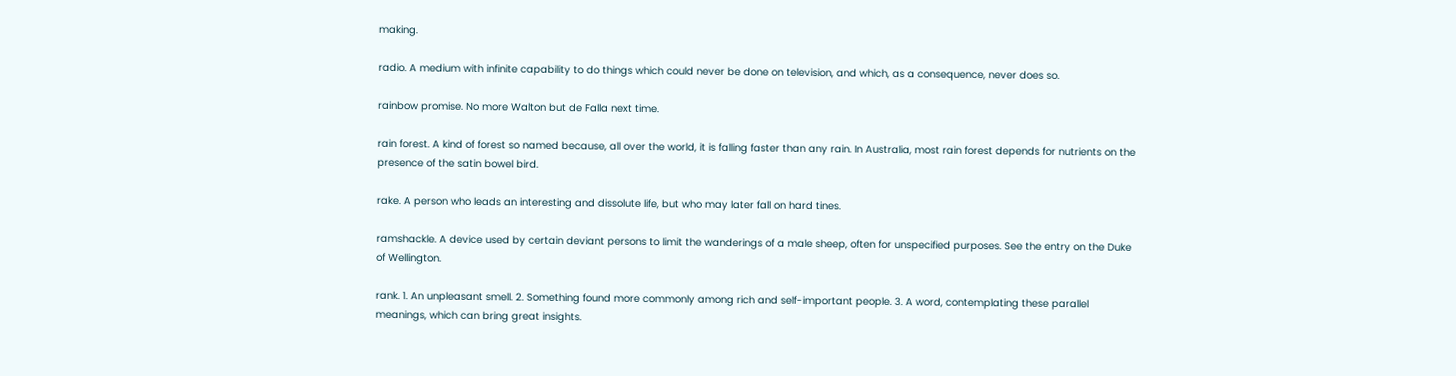making.

radio. A medium with infinite capability to do things which could never be done on television, and which, as a consequence, never does so.

rainbow promise. No more Walton but de Falla next time.

rain forest. A kind of forest so named because, all over the world, it is falling faster than any rain. In Australia, most rain forest depends for nutrients on the presence of the satin bowel bird.

rake. A person who leads an interesting and dissolute life, but who may later fall on hard tines.

ramshackle. A device used by certain deviant persons to limit the wanderings of a male sheep, often for unspecified purposes. See the entry on the Duke of Wellington.

rank. 1. An unpleasant smell. 2. Something found more commonly among rich and self-important people. 3. A word, contemplating these parallel meanings, which can bring great insights.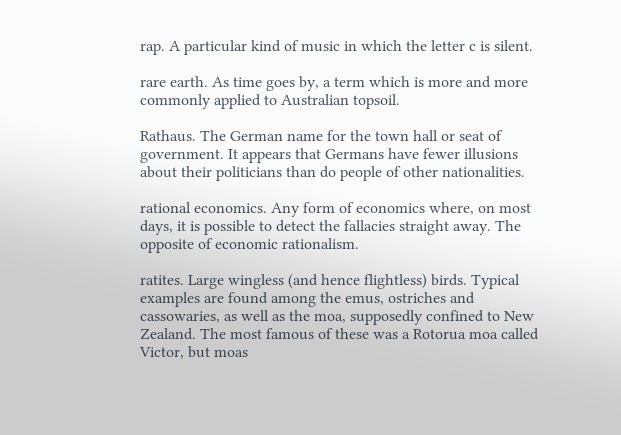rap. A particular kind of music in which the letter c is silent.

rare earth. As time goes by, a term which is more and more commonly applied to Australian topsoil.

Rathaus. The German name for the town hall or seat of government. It appears that Germans have fewer illusions about their politicians than do people of other nationalities.

rational economics. Any form of economics where, on most days, it is possible to detect the fallacies straight away. The opposite of economic rationalism.

ratites. Large wingless (and hence flightless) birds. Typical examples are found among the emus, ostriches and cassowaries, as well as the moa, supposedly confined to New Zealand. The most famous of these was a Rotorua moa called Victor, but moas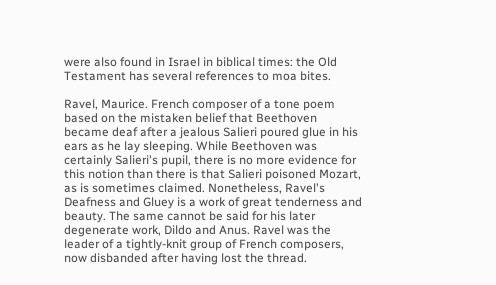were also found in Israel in biblical times: the Old Testament has several references to moa bites.

Ravel, Maurice. French composer of a tone poem based on the mistaken belief that Beethoven became deaf after a jealous Salieri poured glue in his ears as he lay sleeping. While Beethoven was certainly Salieri's pupil, there is no more evidence for this notion than there is that Salieri poisoned Mozart, as is sometimes claimed. Nonetheless, Ravel's Deafness and Gluey is a work of great tenderness and beauty. The same cannot be said for his later degenerate work, Dildo and Anus. Ravel was the leader of a tightly-knit group of French composers, now disbanded after having lost the thread.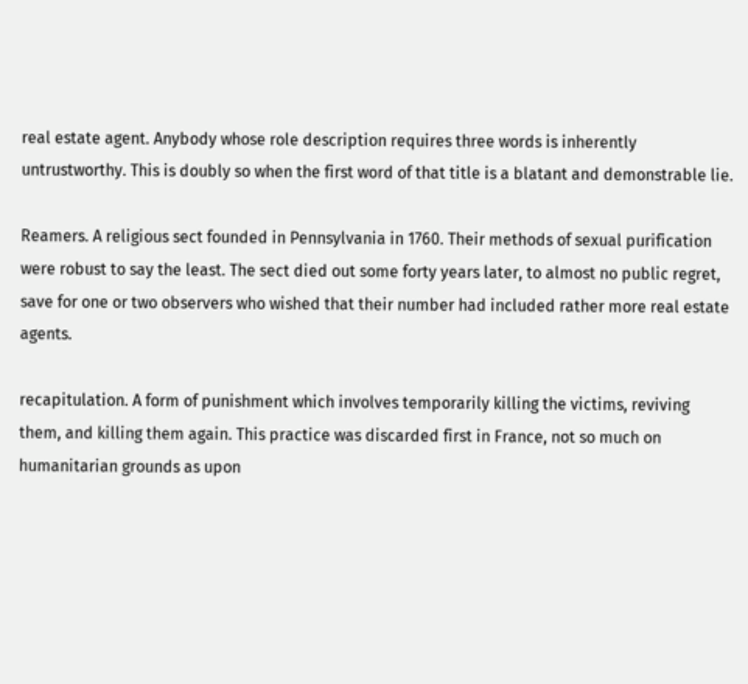real estate agent. Anybody whose role description requires three words is inherently untrustworthy. This is doubly so when the first word of that title is a blatant and demonstrable lie.

Reamers. A religious sect founded in Pennsylvania in 1760. Their methods of sexual purification were robust to say the least. The sect died out some forty years later, to almost no public regret, save for one or two observers who wished that their number had included rather more real estate agents.

recapitulation. A form of punishment which involves temporarily killing the victims, reviving them, and killing them again. This practice was discarded first in France, not so much on humanitarian grounds as upon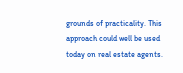grounds of practicality. This approach could well be used today on real estate agents.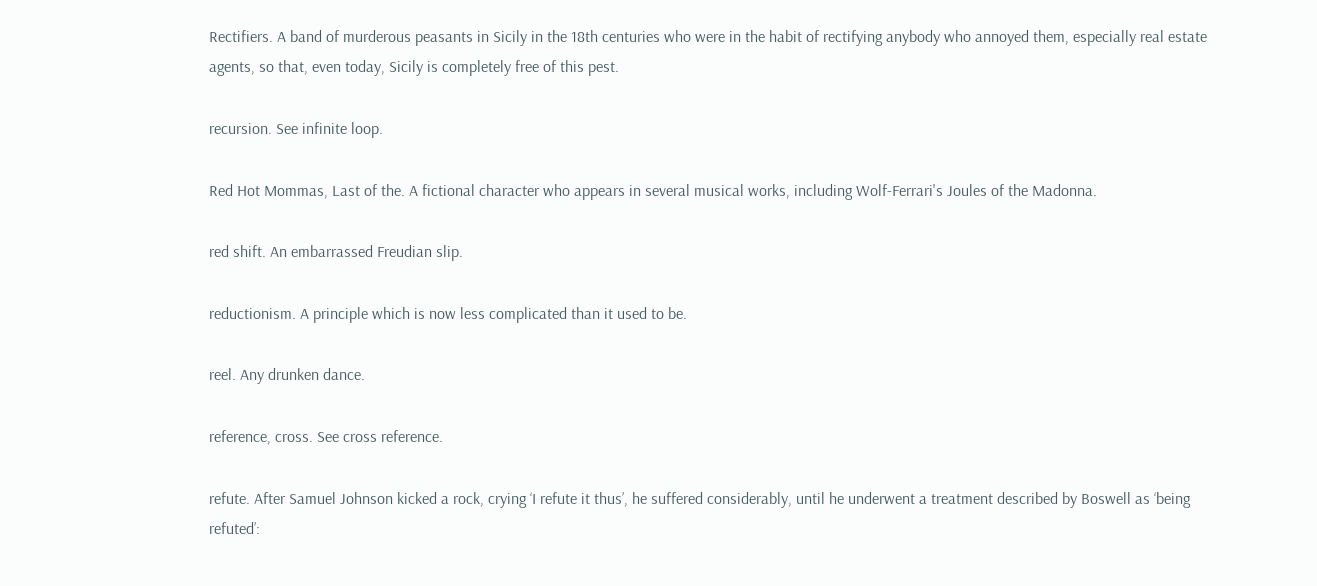Rectifiers. A band of murderous peasants in Sicily in the 18th centuries who were in the habit of rectifying anybody who annoyed them, especially real estate agents, so that, even today, Sicily is completely free of this pest.

recursion. See infinite loop.

Red Hot Mommas, Last of the. A fictional character who appears in several musical works, including Wolf-Ferrari's Joules of the Madonna.

red shift. An embarrassed Freudian slip.

reductionism. A principle which is now less complicated than it used to be.

reel. Any drunken dance.

reference, cross. See cross reference.

refute. After Samuel Johnson kicked a rock, crying ‘I refute it thus’, he suffered considerably, until he underwent a treatment described by Boswell as ‘being refuted’: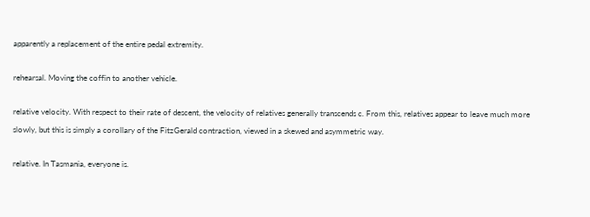apparently a replacement of the entire pedal extremity.

rehearsal. Moving the coffin to another vehicle.

relative velocity. With respect to their rate of descent, the velocity of relatives generally transcends c. From this, relatives appear to leave much more slowly, but this is simply a corollary of the FitzGerald contraction, viewed in a skewed and asymmetric way.

relative. In Tasmania, everyone is.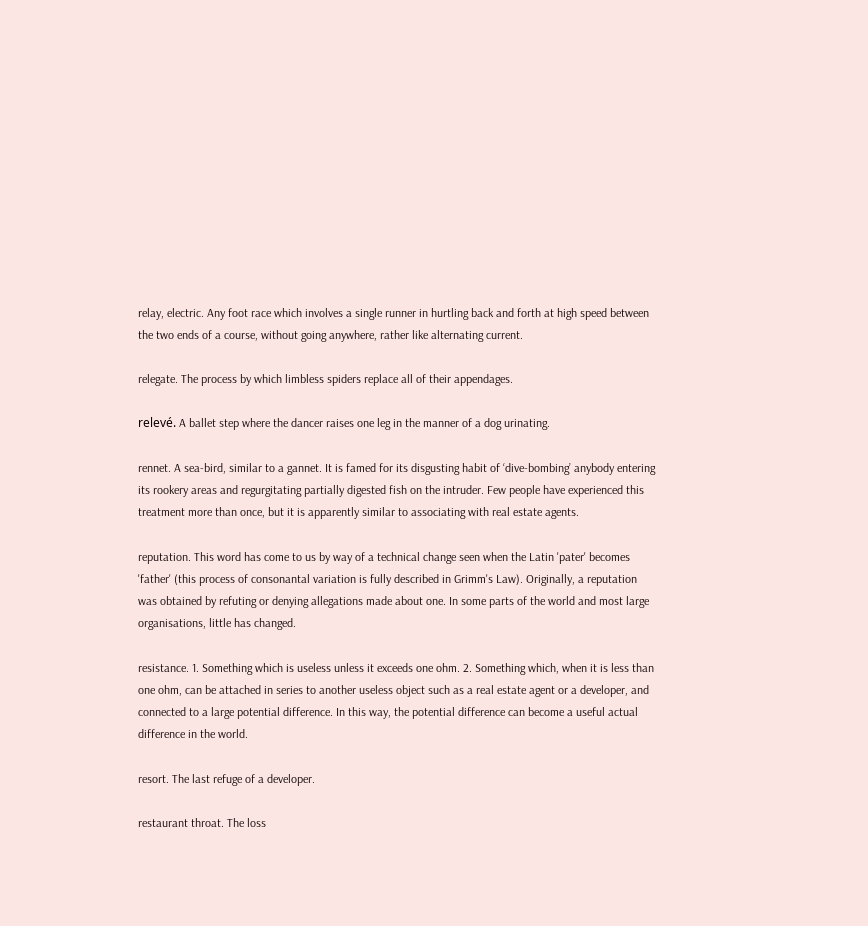relay, electric. Any foot race which involves a single runner in hurtling back and forth at high speed between the two ends of a course, without going anywhere, rather like alternating current.

relegate. The process by which limbless spiders replace all of their appendages.

relevé. A ballet step where the dancer raises one leg in the manner of a dog urinating.

rennet. A sea-bird, similar to a gannet. It is famed for its disgusting habit of ‘dive-bombing’ anybody entering its rookery areas and regurgitating partially digested fish on the intruder. Few people have experienced this treatment more than once, but it is apparently similar to associating with real estate agents.

reputation. This word has come to us by way of a technical change seen when the Latin 'pater' becomes 'father' (this process of consonantal variation is fully described in Grimm's Law). Originally, a reputation was obtained by refuting or denying allegations made about one. In some parts of the world and most large organisations, little has changed.

resistance. 1. Something which is useless unless it exceeds one ohm. 2. Something which, when it is less than one ohm, can be attached in series to another useless object such as a real estate agent or a developer, and connected to a large potential difference. In this way, the potential difference can become a useful actual difference in the world.

resort. The last refuge of a developer.

restaurant throat. The loss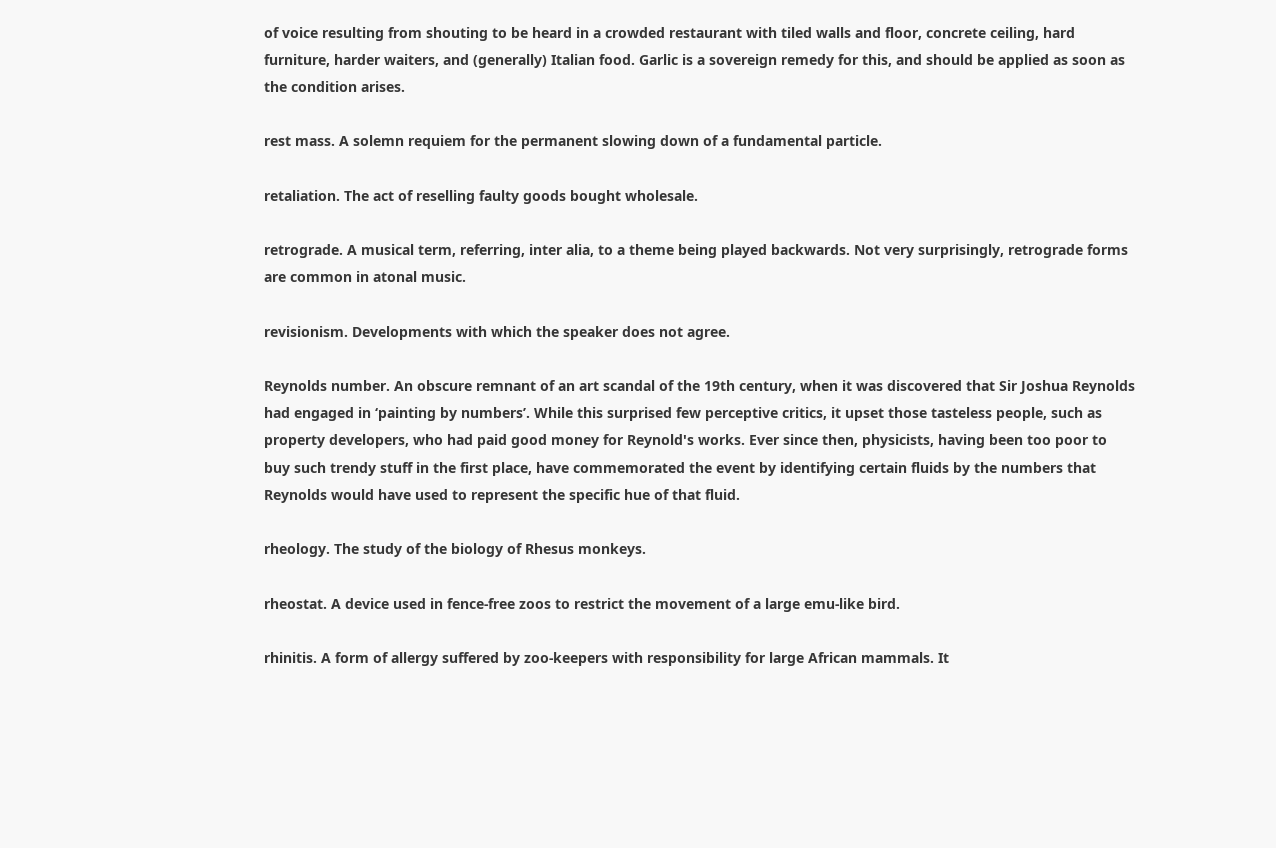of voice resulting from shouting to be heard in a crowded restaurant with tiled walls and floor, concrete ceiling, hard furniture, harder waiters, and (generally) Italian food. Garlic is a sovereign remedy for this, and should be applied as soon as the condition arises.

rest mass. A solemn requiem for the permanent slowing down of a fundamental particle.

retaliation. The act of reselling faulty goods bought wholesale.

retrograde. A musical term, referring, inter alia, to a theme being played backwards. Not very surprisingly, retrograde forms are common in atonal music.

revisionism. Developments with which the speaker does not agree.

Reynolds number. An obscure remnant of an art scandal of the 19th century, when it was discovered that Sir Joshua Reynolds had engaged in ‘painting by numbers’. While this surprised few perceptive critics, it upset those tasteless people, such as property developers, who had paid good money for Reynold's works. Ever since then, physicists, having been too poor to buy such trendy stuff in the first place, have commemorated the event by identifying certain fluids by the numbers that Reynolds would have used to represent the specific hue of that fluid.

rheology. The study of the biology of Rhesus monkeys.

rheostat. A device used in fence-free zoos to restrict the movement of a large emu-like bird.

rhinitis. A form of allergy suffered by zoo-keepers with responsibility for large African mammals. It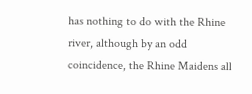has nothing to do with the Rhine river, although by an odd coincidence, the Rhine Maidens all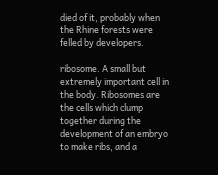died of it, probably when the Rhine forests were felled by developers.

ribosome. A small but extremely important cell in the body. Ribosomes are the cells which clump together during the development of an embryo to make ribs, and a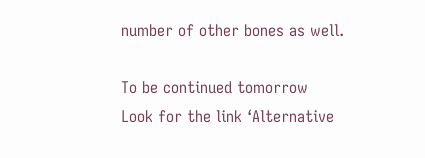number of other bones as well.

To be continued tomorrow
Look for the link ‘Alternative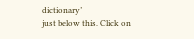dictionary’
just below this. Click on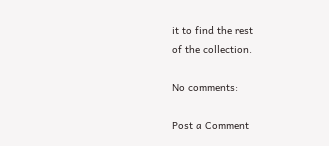it to find the rest
of the collection.

No comments:

Post a Comment